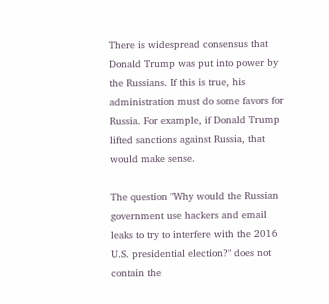There is widespread consensus that Donald Trump was put into power by the Russians. If this is true, his administration must do some favors for Russia. For example, if Donald Trump lifted sanctions against Russia, that would make sense.

The question "Why would the Russian government use hackers and email leaks to try to interfere with the 2016 U.S. presidential election?" does not contain the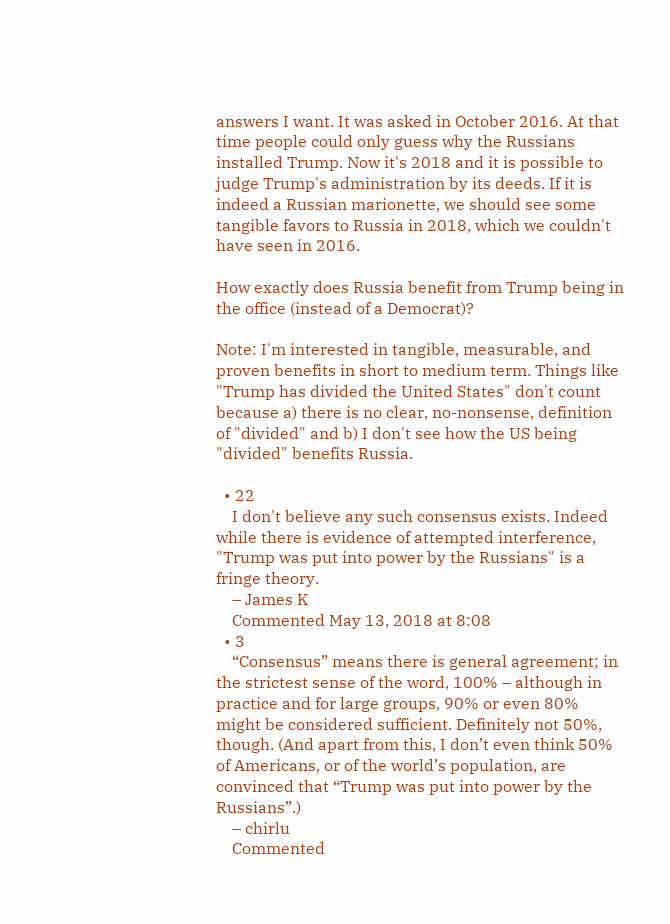answers I want. It was asked in October 2016. At that time people could only guess why the Russians installed Trump. Now it's 2018 and it is possible to judge Trump's administration by its deeds. If it is indeed a Russian marionette, we should see some tangible favors to Russia in 2018, which we couldn't have seen in 2016.

How exactly does Russia benefit from Trump being in the office (instead of a Democrat)?

Note: I'm interested in tangible, measurable, and proven benefits in short to medium term. Things like "Trump has divided the United States" don't count because a) there is no clear, no-nonsense, definition of "divided" and b) I don't see how the US being "divided" benefits Russia.

  • 22
    I don't believe any such consensus exists. Indeed while there is evidence of attempted interference, "Trump was put into power by the Russians" is a fringe theory.
    – James K
    Commented May 13, 2018 at 8:08
  • 3
    “Consensus” means there is general agreement; in the strictest sense of the word, 100% – although in practice and for large groups, 90% or even 80% might be considered sufficient. Definitely not 50%, though. (And apart from this, I don’t even think 50% of Americans, or of the world’s population, are convinced that “Trump was put into power by the Russians”.)
    – chirlu
    Commented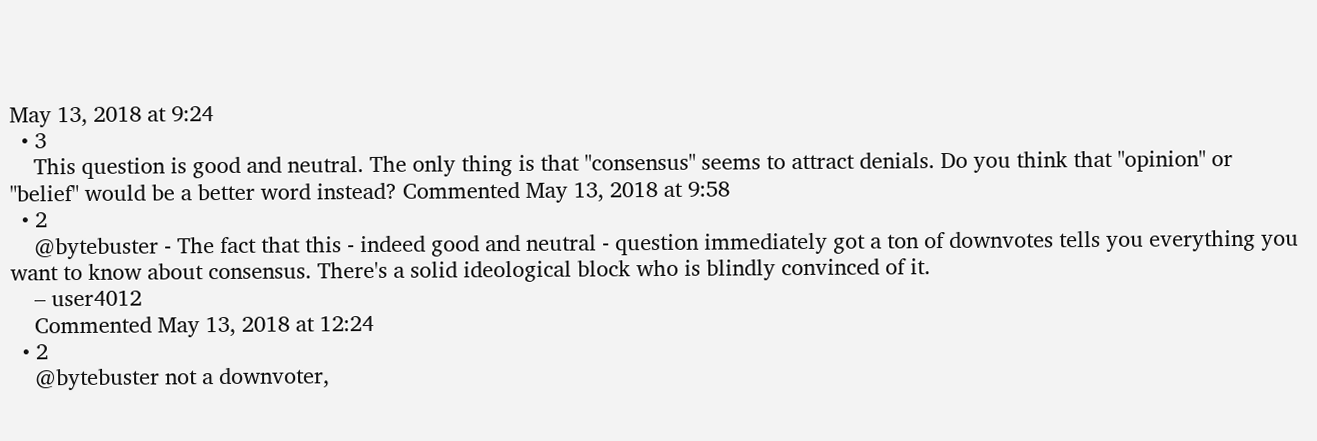May 13, 2018 at 9:24
  • 3
    This question is good and neutral. The only thing is that "consensus" seems to attract denials. Do you think that "opinion" or "belief" would be a better word instead? Commented May 13, 2018 at 9:58
  • 2
    @bytebuster - The fact that this - indeed good and neutral - question immediately got a ton of downvotes tells you everything you want to know about consensus. There's a solid ideological block who is blindly convinced of it.
    – user4012
    Commented May 13, 2018 at 12:24
  • 2
    @bytebuster not a downvoter,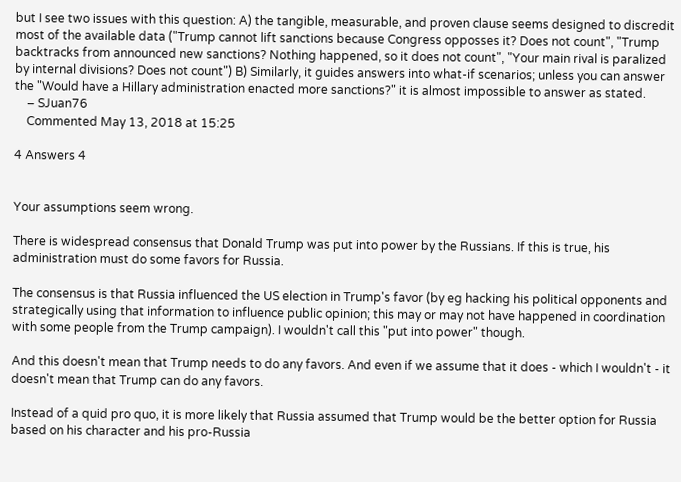but I see two issues with this question: A) the tangible, measurable, and proven clause seems designed to discredit most of the available data ("Trump cannot lift sanctions because Congress opposses it? Does not count", "Trump backtracks from announced new sanctions? Nothing happened, so it does not count", "Your main rival is paralized by internal divisions? Does not count") B) Similarly, it guides answers into what-if scenarios; unless you can answer the "Would have a Hillary administration enacted more sanctions?" it is almost impossible to answer as stated.
    – SJuan76
    Commented May 13, 2018 at 15:25

4 Answers 4


Your assumptions seem wrong.

There is widespread consensus that Donald Trump was put into power by the Russians. If this is true, his administration must do some favors for Russia.

The consensus is that Russia influenced the US election in Trump's favor (by eg hacking his political opponents and strategically using that information to influence public opinion; this may or may not have happened in coordination with some people from the Trump campaign). I wouldn't call this "put into power" though.

And this doesn't mean that Trump needs to do any favors. And even if we assume that it does - which I wouldn't - it doesn't mean that Trump can do any favors.

Instead of a quid pro quo, it is more likely that Russia assumed that Trump would be the better option for Russia based on his character and his pro-Russia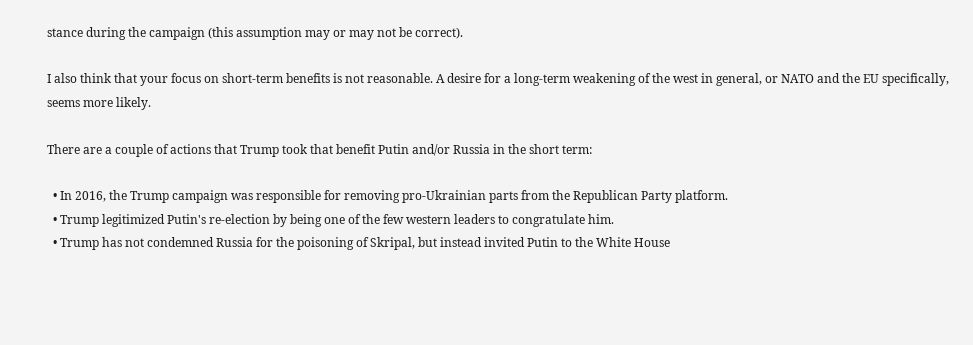stance during the campaign (this assumption may or may not be correct).

I also think that your focus on short-term benefits is not reasonable. A desire for a long-term weakening of the west in general, or NATO and the EU specifically, seems more likely.

There are a couple of actions that Trump took that benefit Putin and/or Russia in the short term:

  • In 2016, the Trump campaign was responsible for removing pro-Ukrainian parts from the Republican Party platform.
  • Trump legitimized Putin's re-election by being one of the few western leaders to congratulate him.
  • Trump has not condemned Russia for the poisoning of Skripal, but instead invited Putin to the White House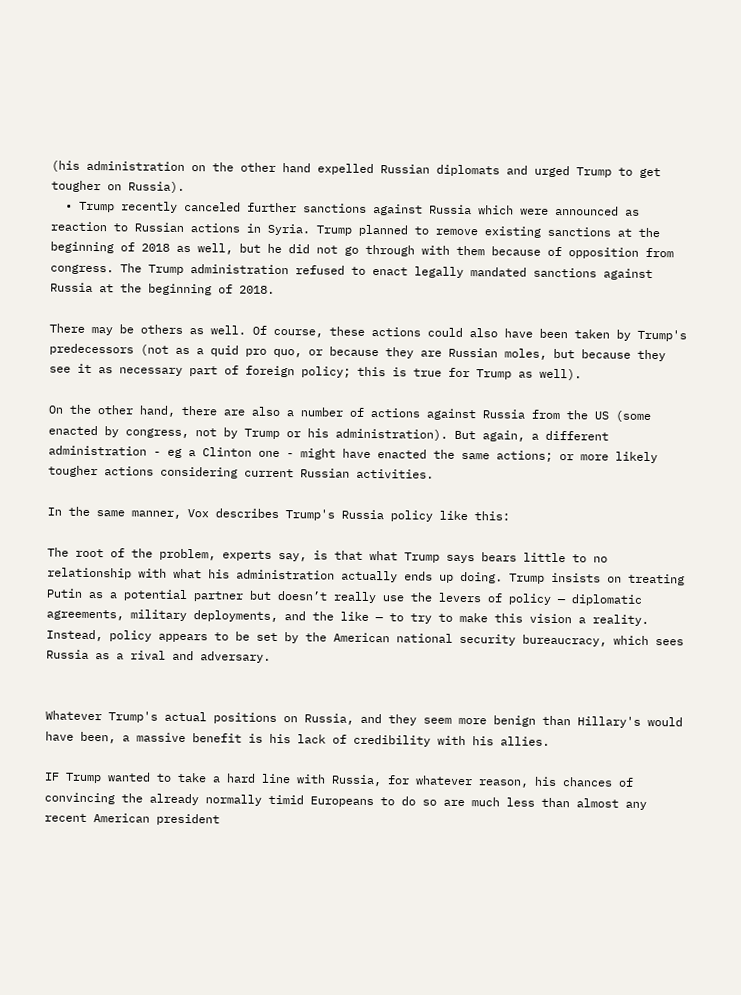(his administration on the other hand expelled Russian diplomats and urged Trump to get tougher on Russia).
  • Trump recently canceled further sanctions against Russia which were announced as reaction to Russian actions in Syria. Trump planned to remove existing sanctions at the beginning of 2018 as well, but he did not go through with them because of opposition from congress. The Trump administration refused to enact legally mandated sanctions against Russia at the beginning of 2018.

There may be others as well. Of course, these actions could also have been taken by Trump's predecessors (not as a quid pro quo, or because they are Russian moles, but because they see it as necessary part of foreign policy; this is true for Trump as well).

On the other hand, there are also a number of actions against Russia from the US (some enacted by congress, not by Trump or his administration). But again, a different administration - eg a Clinton one - might have enacted the same actions; or more likely tougher actions considering current Russian activities.

In the same manner, Vox describes Trump's Russia policy like this:

The root of the problem, experts say, is that what Trump says bears little to no relationship with what his administration actually ends up doing. Trump insists on treating Putin as a potential partner but doesn’t really use the levers of policy — diplomatic agreements, military deployments, and the like — to try to make this vision a reality. Instead, policy appears to be set by the American national security bureaucracy, which sees Russia as a rival and adversary.


Whatever Trump's actual positions on Russia, and they seem more benign than Hillary's would have been, a massive benefit is his lack of credibility with his allies.

IF Trump wanted to take a hard line with Russia, for whatever reason, his chances of convincing the already normally timid Europeans to do so are much less than almost any recent American president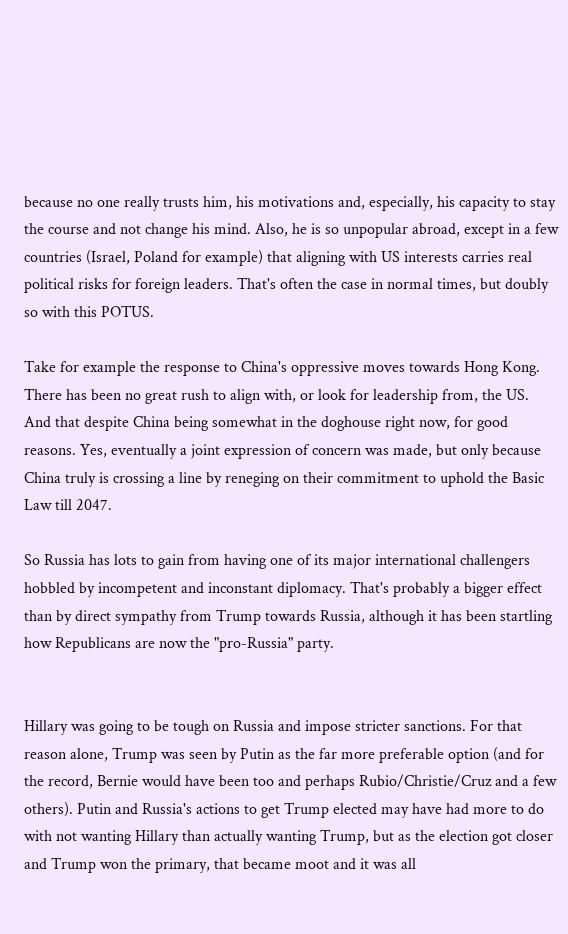because no one really trusts him, his motivations and, especially, his capacity to stay the course and not change his mind. Also, he is so unpopular abroad, except in a few countries (Israel, Poland for example) that aligning with US interests carries real political risks for foreign leaders. That's often the case in normal times, but doubly so with this POTUS.

Take for example the response to China's oppressive moves towards Hong Kong. There has been no great rush to align with, or look for leadership from, the US. And that despite China being somewhat in the doghouse right now, for good reasons. Yes, eventually a joint expression of concern was made, but only because China truly is crossing a line by reneging on their commitment to uphold the Basic Law till 2047.

So Russia has lots to gain from having one of its major international challengers hobbled by incompetent and inconstant diplomacy. That's probably a bigger effect than by direct sympathy from Trump towards Russia, although it has been startling how Republicans are now the "pro-Russia" party.


Hillary was going to be tough on Russia and impose stricter sanctions. For that reason alone, Trump was seen by Putin as the far more preferable option (and for the record, Bernie would have been too and perhaps Rubio/Christie/Cruz and a few others). Putin and Russia's actions to get Trump elected may have had more to do with not wanting Hillary than actually wanting Trump, but as the election got closer and Trump won the primary, that became moot and it was all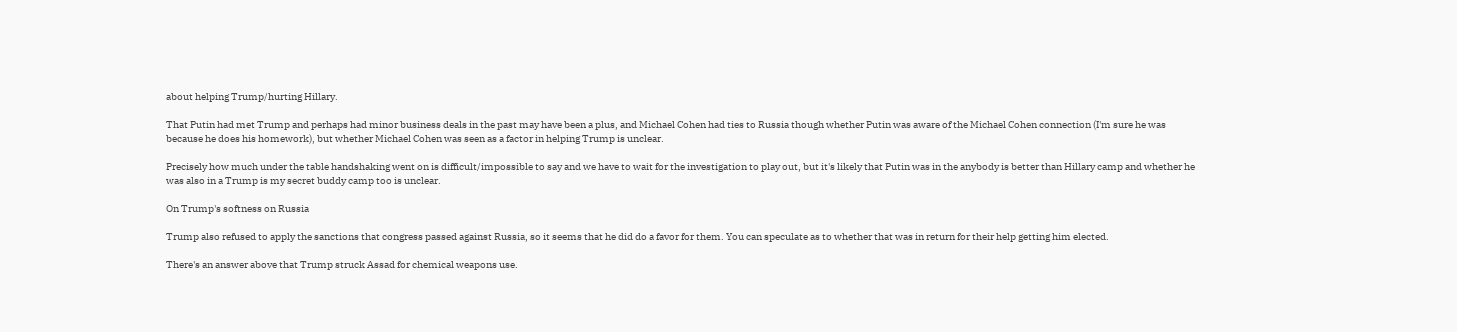about helping Trump/hurting Hillary.

That Putin had met Trump and perhaps had minor business deals in the past may have been a plus, and Michael Cohen had ties to Russia though whether Putin was aware of the Michael Cohen connection (I'm sure he was because he does his homework), but whether Michael Cohen was seen as a factor in helping Trump is unclear.

Precisely how much under the table handshaking went on is difficult/impossible to say and we have to wait for the investigation to play out, but it's likely that Putin was in the anybody is better than Hillary camp and whether he was also in a Trump is my secret buddy camp too is unclear.

On Trump's softness on Russia

Trump also refused to apply the sanctions that congress passed against Russia, so it seems that he did do a favor for them. You can speculate as to whether that was in return for their help getting him elected.

There's an answer above that Trump struck Assad for chemical weapons use.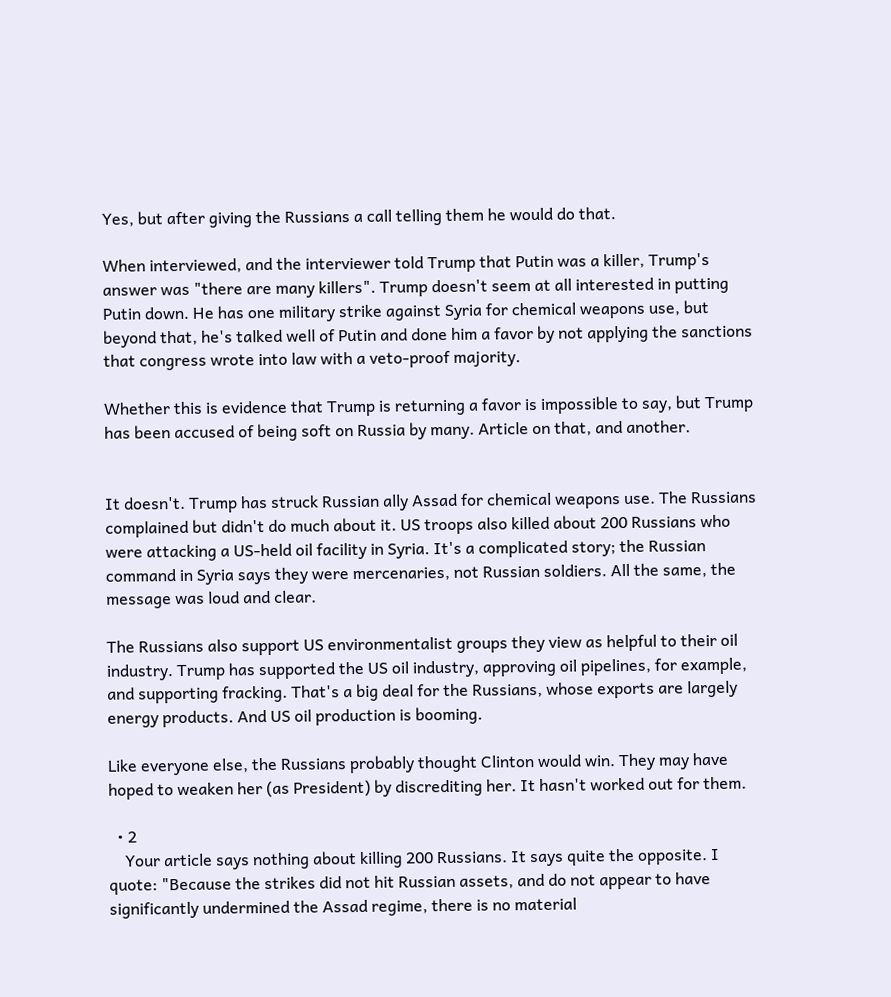Yes, but after giving the Russians a call telling them he would do that.

When interviewed, and the interviewer told Trump that Putin was a killer, Trump's answer was "there are many killers". Trump doesn't seem at all interested in putting Putin down. He has one military strike against Syria for chemical weapons use, but beyond that, he's talked well of Putin and done him a favor by not applying the sanctions that congress wrote into law with a veto-proof majority.

Whether this is evidence that Trump is returning a favor is impossible to say, but Trump has been accused of being soft on Russia by many. Article on that, and another.


It doesn't. Trump has struck Russian ally Assad for chemical weapons use. The Russians complained but didn't do much about it. US troops also killed about 200 Russians who were attacking a US-held oil facility in Syria. It's a complicated story; the Russian command in Syria says they were mercenaries, not Russian soldiers. All the same, the message was loud and clear.

The Russians also support US environmentalist groups they view as helpful to their oil industry. Trump has supported the US oil industry, approving oil pipelines, for example, and supporting fracking. That's a big deal for the Russians, whose exports are largely energy products. And US oil production is booming.

Like everyone else, the Russians probably thought Clinton would win. They may have hoped to weaken her (as President) by discrediting her. It hasn't worked out for them.

  • 2
    Your article says nothing about killing 200 Russians. It says quite the opposite. I quote: "Because the strikes did not hit Russian assets, and do not appear to have significantly undermined the Assad regime, there is no material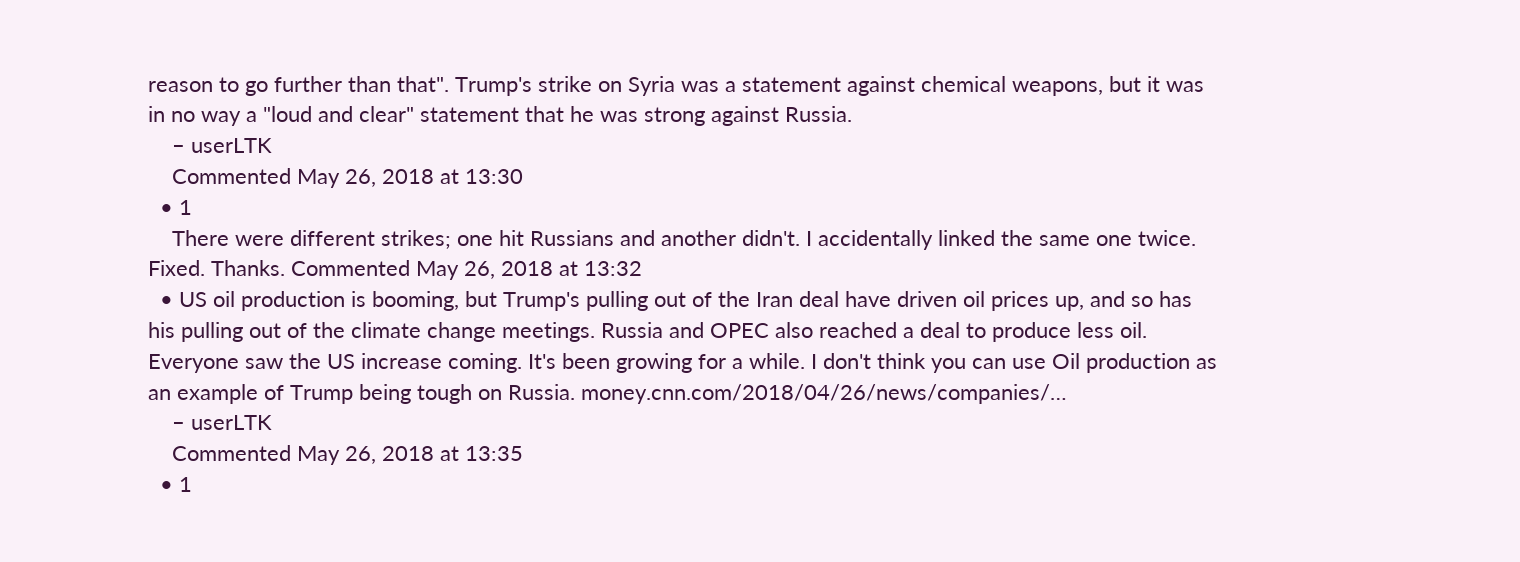reason to go further than that". Trump's strike on Syria was a statement against chemical weapons, but it was in no way a "loud and clear" statement that he was strong against Russia.
    – userLTK
    Commented May 26, 2018 at 13:30
  • 1
    There were different strikes; one hit Russians and another didn't. I accidentally linked the same one twice. Fixed. Thanks. Commented May 26, 2018 at 13:32
  • US oil production is booming, but Trump's pulling out of the Iran deal have driven oil prices up, and so has his pulling out of the climate change meetings. Russia and OPEC also reached a deal to produce less oil. Everyone saw the US increase coming. It's been growing for a while. I don't think you can use Oil production as an example of Trump being tough on Russia. money.cnn.com/2018/04/26/news/companies/…
    – userLTK
    Commented May 26, 2018 at 13:35
  • 1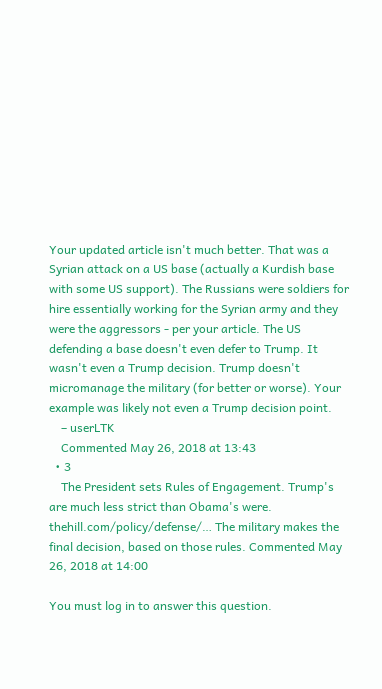Your updated article isn't much better. That was a Syrian attack on a US base (actually a Kurdish base with some US support). The Russians were soldiers for hire essentially working for the Syrian army and they were the aggressors - per your article. The US defending a base doesn't even defer to Trump. It wasn't even a Trump decision. Trump doesn't micromanage the military (for better or worse). Your example was likely not even a Trump decision point.
    – userLTK
    Commented May 26, 2018 at 13:43
  • 3
    The President sets Rules of Engagement. Trump's are much less strict than Obama's were. thehill.com/policy/defense/… The military makes the final decision, based on those rules. Commented May 26, 2018 at 14:00

You must log in to answer this question.